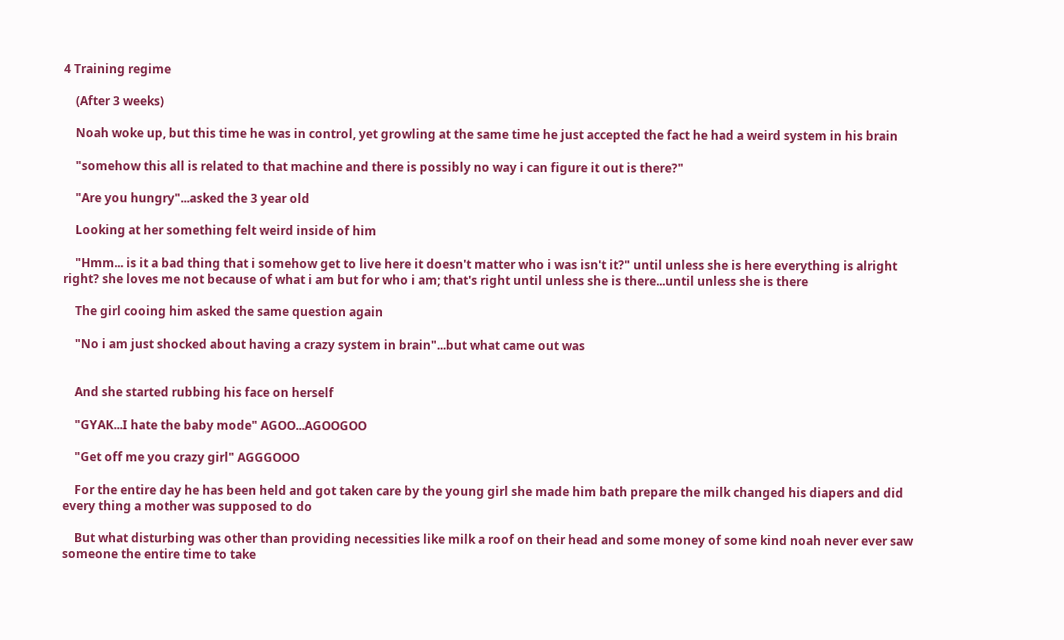4 Training regime

    (After 3 weeks)

    Noah woke up, but this time he was in control, yet growling at the same time he just accepted the fact he had a weird system in his brain

    "somehow this all is related to that machine and there is possibly no way i can figure it out is there?"

    "Are you hungry"...asked the 3 year old

    Looking at her something felt weird inside of him

    "Hmm... is it a bad thing that i somehow get to live here it doesn't matter who i was isn't it?" until unless she is here everything is alright right? she loves me not because of what i am but for who i am; that's right until unless she is there...until unless she is there

    The girl cooing him asked the same question again

    "No i am just shocked about having a crazy system in brain"...but what came out was


    And she started rubbing his face on herself

    "GYAK...I hate the baby mode" AGOO...AGOOGOO

    "Get off me you crazy girl" AGGGOOO

    For the entire day he has been held and got taken care by the young girl she made him bath prepare the milk changed his diapers and did every thing a mother was supposed to do

    But what disturbing was other than providing necessities like milk a roof on their head and some money of some kind noah never ever saw someone the entire time to take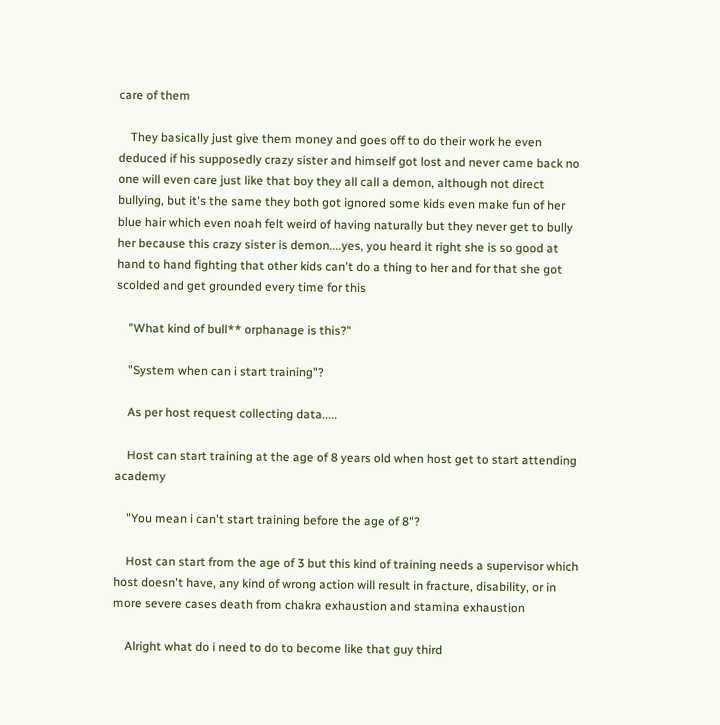care of them

    They basically just give them money and goes off to do their work he even deduced if his supposedly crazy sister and himself got lost and never came back no one will even care just like that boy they all call a demon, although not direct bullying, but it's the same they both got ignored some kids even make fun of her blue hair which even noah felt weird of having naturally but they never get to bully her because this crazy sister is demon....yes, you heard it right she is so good at hand to hand fighting that other kids can't do a thing to her and for that she got scolded and get grounded every time for this

    "What kind of bull** orphanage is this?"

    "System when can i start training"?

    As per host request collecting data.....

    Host can start training at the age of 8 years old when host get to start attending academy

    "You mean i can't start training before the age of 8"?

    Host can start from the age of 3 but this kind of training needs a supervisor which host doesn't have, any kind of wrong action will result in fracture, disability, or in more severe cases death from chakra exhaustion and stamina exhaustion

    Alright what do i need to do to become like that guy third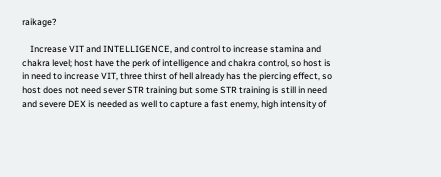raikage?

    Increase VIT and INTELLIGENCE, and control to increase stamina and chakra level; host have the perk of intelligence and chakra control, so host is in need to increase VIT, three thirst of hell already has the piercing effect, so host does not need sever STR training but some STR training is still in need and severe DEX is needed as well to capture a fast enemy, high intensity of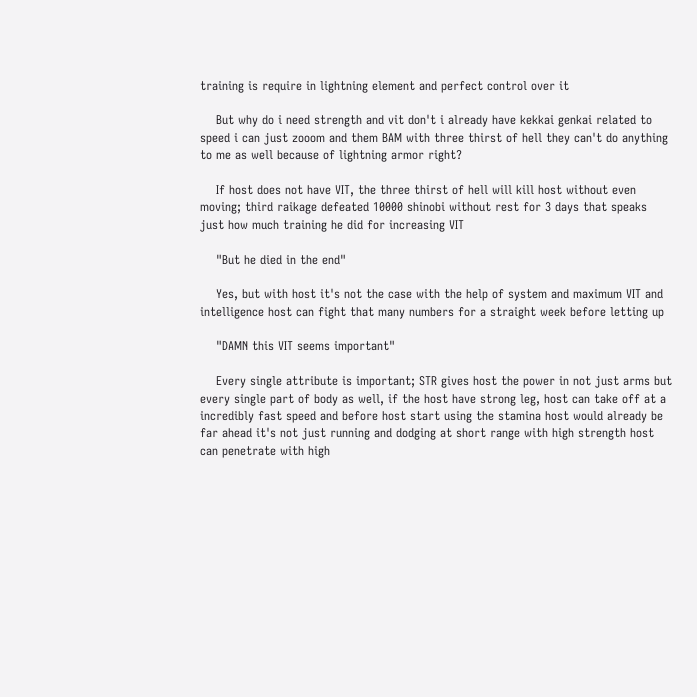training is require in lightning element and perfect control over it

    But why do i need strength and vit don't i already have kekkai genkai related to speed i can just zooom and them BAM with three thirst of hell they can't do anything to me as well because of lightning armor right?

    If host does not have VIT, the three thirst of hell will kill host without even moving; third raikage defeated 10000 shinobi without rest for 3 days that speaks just how much training he did for increasing VIT

    "But he died in the end"

    Yes, but with host it's not the case with the help of system and maximum VIT and intelligence host can fight that many numbers for a straight week before letting up

    "DAMN this VIT seems important"

    Every single attribute is important; STR gives host the power in not just arms but every single part of body as well, if the host have strong leg, host can take off at a incredibly fast speed and before host start using the stamina host would already be far ahead it's not just running and dodging at short range with high strength host can penetrate with high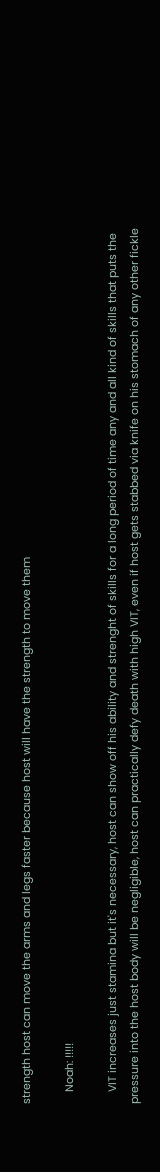strength host can move the arms and legs faster because host will have the strength to move them

    Noah: !!!!!

    VIT increases just stamina but it's necessary, host can show off his ability and strenght of skills for a long period of time any and all kind of skills that puts the pressure into the host body will be negligible, host can practically defy death with high VIT, even if host gets stabbed via knife on his stomach of any other fickle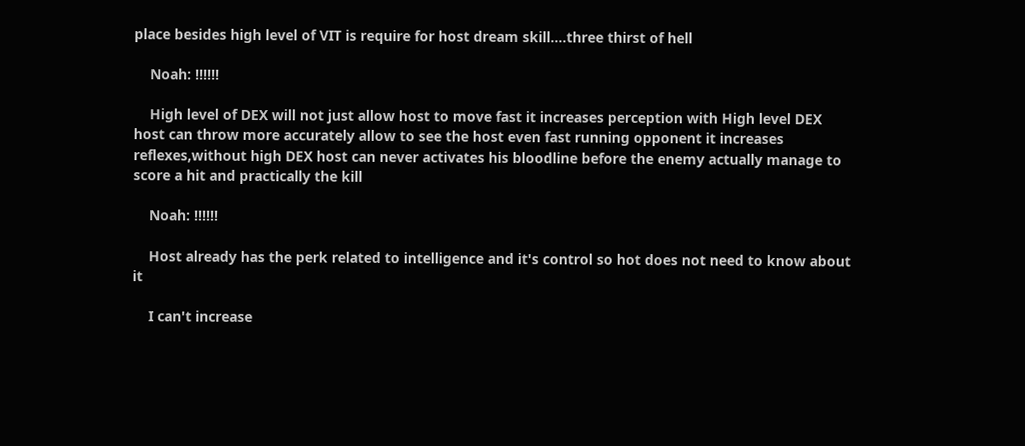place besides high level of VIT is require for host dream skill....three thirst of hell

    Noah: !!!!!!

    High level of DEX will not just allow host to move fast it increases perception with High level DEX host can throw more accurately allow to see the host even fast running opponent it increases reflexes,without high DEX host can never activates his bloodline before the enemy actually manage to score a hit and practically the kill

    Noah: !!!!!!

    Host already has the perk related to intelligence and it's control so hot does not need to know about it

    I can't increase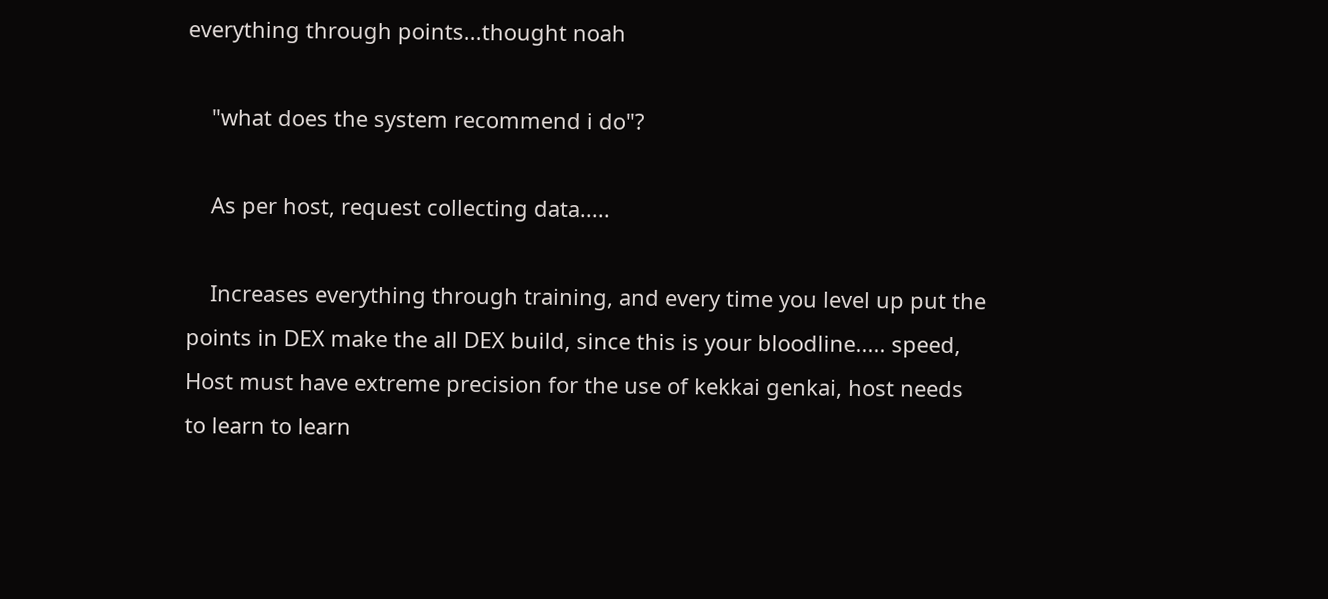everything through points...thought noah

    "what does the system recommend i do"?

    As per host, request collecting data.....

    Increases everything through training, and every time you level up put the points in DEX make the all DEX build, since this is your bloodline..... speed, Host must have extreme precision for the use of kekkai genkai, host needs to learn to learn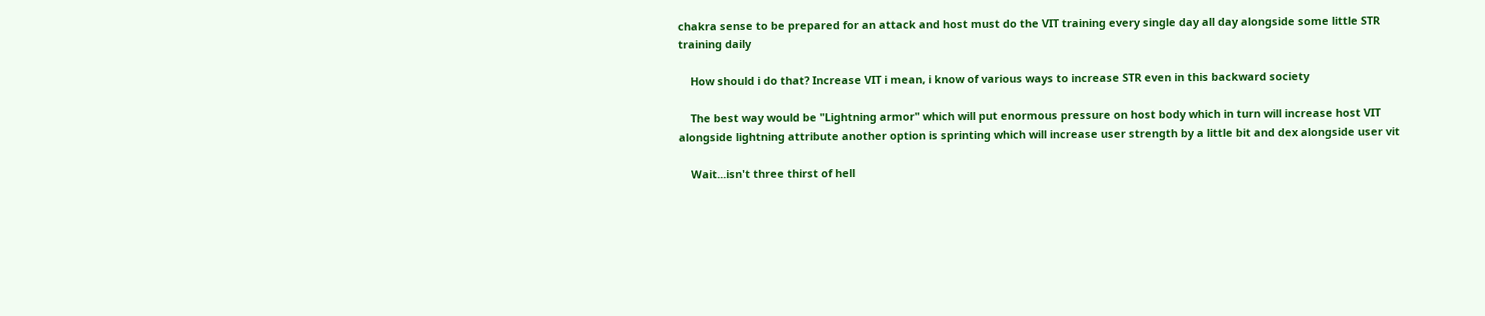chakra sense to be prepared for an attack and host must do the VIT training every single day all day alongside some little STR training daily

    How should i do that? Increase VIT i mean, i know of various ways to increase STR even in this backward society

    The best way would be "Lightning armor" which will put enormous pressure on host body which in turn will increase host VIT alongside lightning attribute another option is sprinting which will increase user strength by a little bit and dex alongside user vit

    Wait...isn't three thirst of hell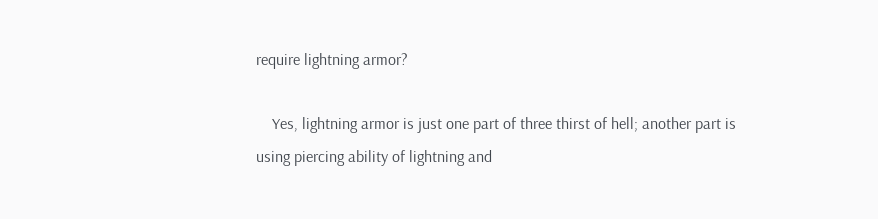require lightning armor?

    Yes, lightning armor is just one part of three thirst of hell; another part is using piercing ability of lightning and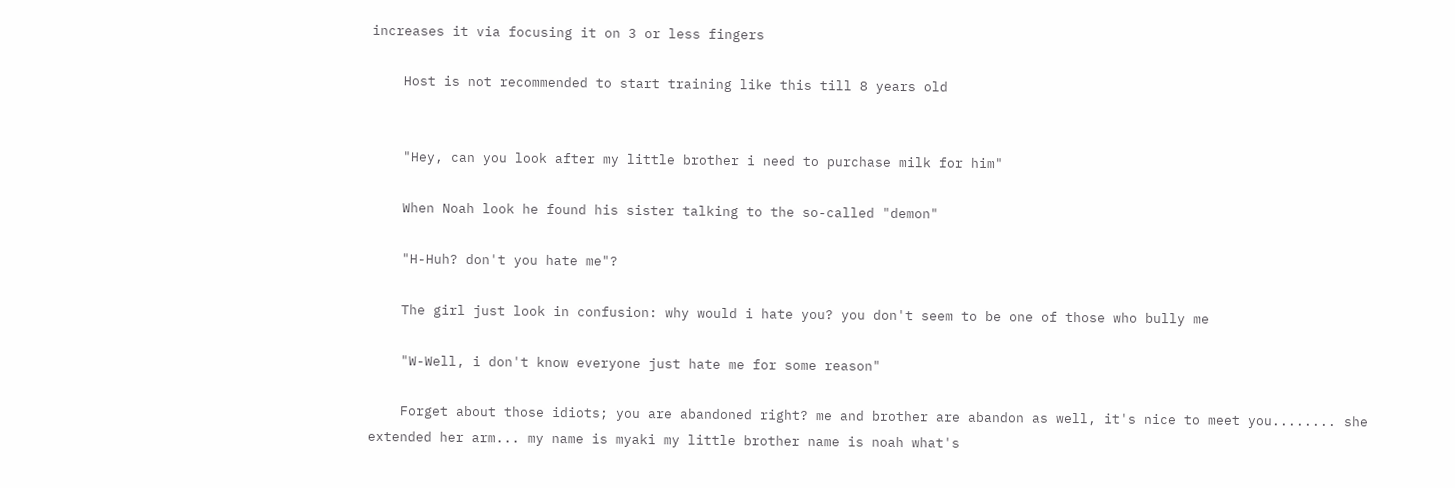increases it via focusing it on 3 or less fingers

    Host is not recommended to start training like this till 8 years old


    "Hey, can you look after my little brother i need to purchase milk for him"

    When Noah look he found his sister talking to the so-called "demon"

    "H-Huh? don't you hate me"?

    The girl just look in confusion: why would i hate you? you don't seem to be one of those who bully me

    "W-Well, i don't know everyone just hate me for some reason"

    Forget about those idiots; you are abandoned right? me and brother are abandon as well, it's nice to meet you........ she extended her arm... my name is myaki my little brother name is noah what's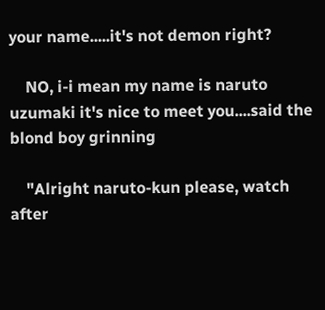your name.....it's not demon right?

    NO, i-i mean my name is naruto uzumaki it's nice to meet you....said the blond boy grinning

    "Alright naruto-kun please, watch after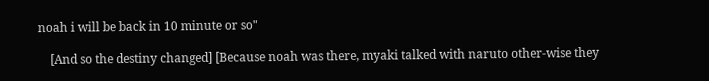noah i will be back in 10 minute or so"

    [And so the destiny changed] [Because noah was there, myaki talked with naruto other-wise they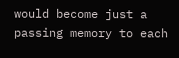would become just a passing memory to each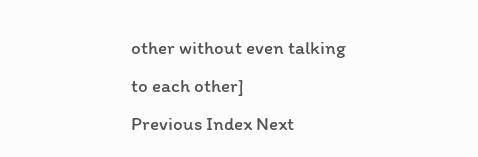other without even talking to each other]
Previous Index Next